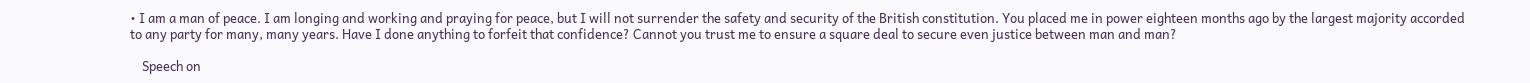• I am a man of peace. I am longing and working and praying for peace, but I will not surrender the safety and security of the British constitution. You placed me in power eighteen months ago by the largest majority accorded to any party for many, many years. Have I done anything to forfeit that confidence? Cannot you trust me to ensure a square deal to secure even justice between man and man?

    Speech on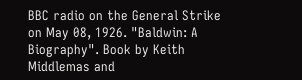BBC radio on the General Strike on May 08, 1926. "Baldwin: A Biography". Book by Keith Middlemas and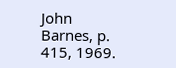John Barnes, p. 415, 1969.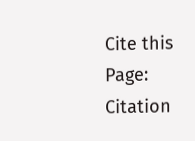Cite this Page: Citation